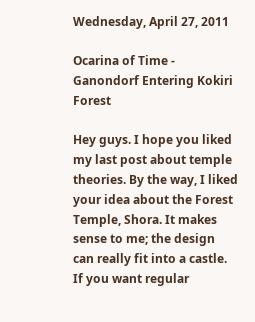Wednesday, April 27, 2011

Ocarina of Time - Ganondorf Entering Kokiri Forest

Hey guys. I hope you liked my last post about temple theories. By the way, I liked your idea about the Forest Temple, Shora. It makes sense to me; the design can really fit into a castle. If you want regular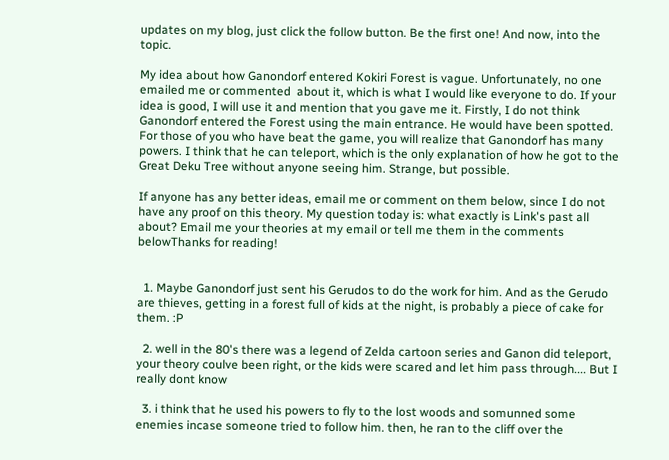updates on my blog, just click the follow button. Be the first one! And now, into the topic.

My idea about how Ganondorf entered Kokiri Forest is vague. Unfortunately, no one emailed me or commented  about it, which is what I would like everyone to do. If your idea is good, I will use it and mention that you gave me it. Firstly, I do not think Ganondorf entered the Forest using the main entrance. He would have been spotted. For those of you who have beat the game, you will realize that Ganondorf has many powers. I think that he can teleport, which is the only explanation of how he got to the Great Deku Tree without anyone seeing him. Strange, but possible.

If anyone has any better ideas, email me or comment on them below, since I do not have any proof on this theory. My question today is: what exactly is Link's past all about? Email me your theories at my email or tell me them in the comments belowThanks for reading!


  1. Maybe Ganondorf just sent his Gerudos to do the work for him. And as the Gerudo are thieves, getting in a forest full of kids at the night, is probably a piece of cake for them. :P

  2. well in the 80's there was a legend of Zelda cartoon series and Ganon did teleport, your theory coulve been right, or the kids were scared and let him pass through.... But I really dont know

  3. i think that he used his powers to fly to the lost woods and somunned some enemies incase someone tried to follow him. then, he ran to the cliff over the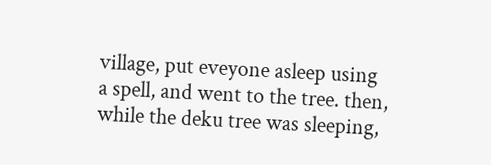village, put eveyone asleep using a spell, and went to the tree. then, while the deku tree was sleeping,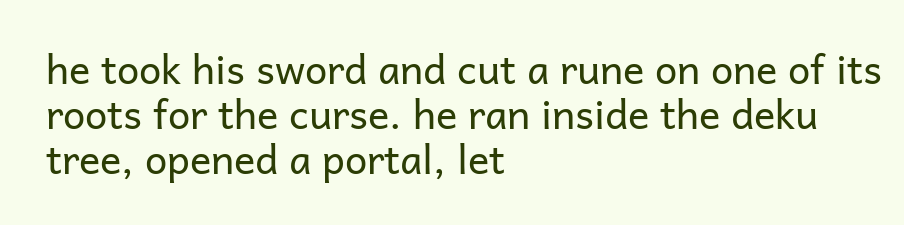he took his sword and cut a rune on one of its roots for the curse. he ran inside the deku tree, opened a portal, let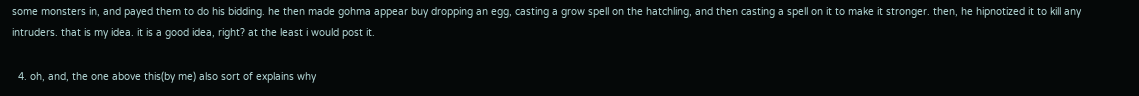some monsters in, and payed them to do his bidding. he then made gohma appear buy dropping an egg, casting a grow spell on the hatchling, and then casting a spell on it to make it stronger. then, he hipnotized it to kill any intruders. that is my idea. it is a good idea, right? at the least i would post it.

  4. oh, and, the one above this(by me) also sort of explains why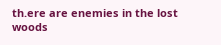th.ere are enemies in the lost woods